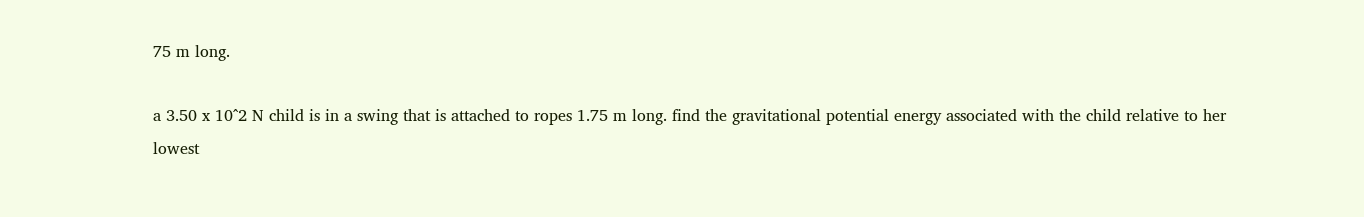75 m long.

a 3.50 x 10^2 N child is in a swing that is attached to ropes 1.75 m long. find the gravitational potential energy associated with the child relative to her lowest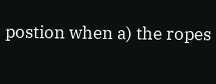postion when a) the ropes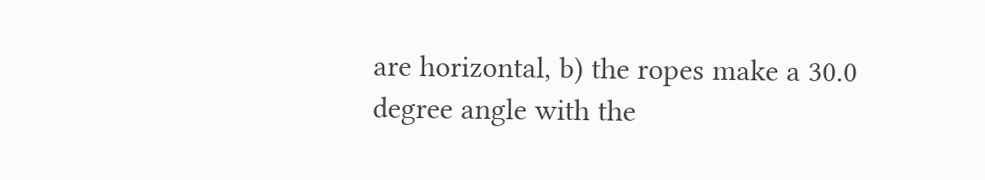are horizontal, b) the ropes make a 30.0 degree angle with the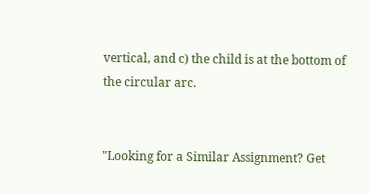vertical, and c) the child is at the bottom of the circular arc.


"Looking for a Similar Assignment? Get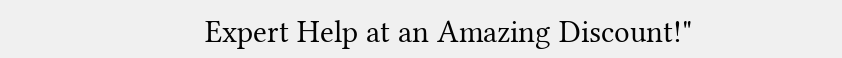Expert Help at an Amazing Discount!"